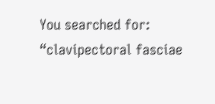You searched for: “clavipectoral fasciae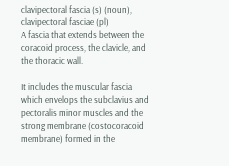clavipectoral fascia (s) (noun), clavipectoral fasciae (pl)
A fascia that extends between the coracoid process, the clavicle, and the thoracic wall.

It includes the muscular fascia which envelops the subclavius and pectoralis minor muscles and the strong membrane (costocoracoid membrane) formed in the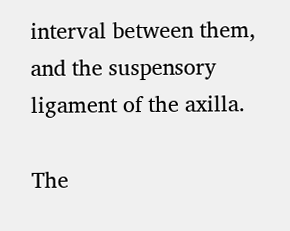interval between them, and the suspensory ligament of the axilla.

The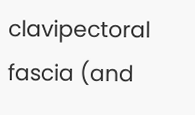clavipectoral fascia (and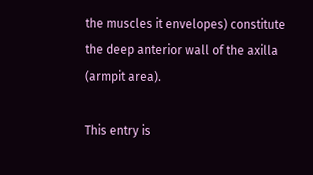the muscles it envelopes) constitute the deep anterior wall of the axilla (armpit area).

This entry is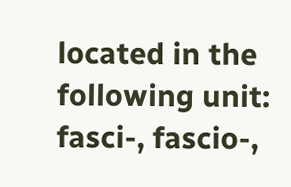located in the following unit: fasci-, fascio-,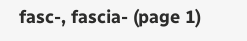fasc-, fascia- (page 1)